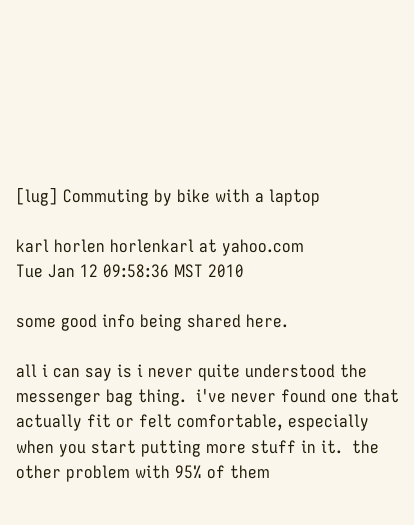[lug] Commuting by bike with a laptop

karl horlen horlenkarl at yahoo.com
Tue Jan 12 09:58:36 MST 2010

some good info being shared here.

all i can say is i never quite understood the messenger bag thing.  i've never found one that actually fit or felt comfortable, especially when you start putting more stuff in it.  the other problem with 95% of them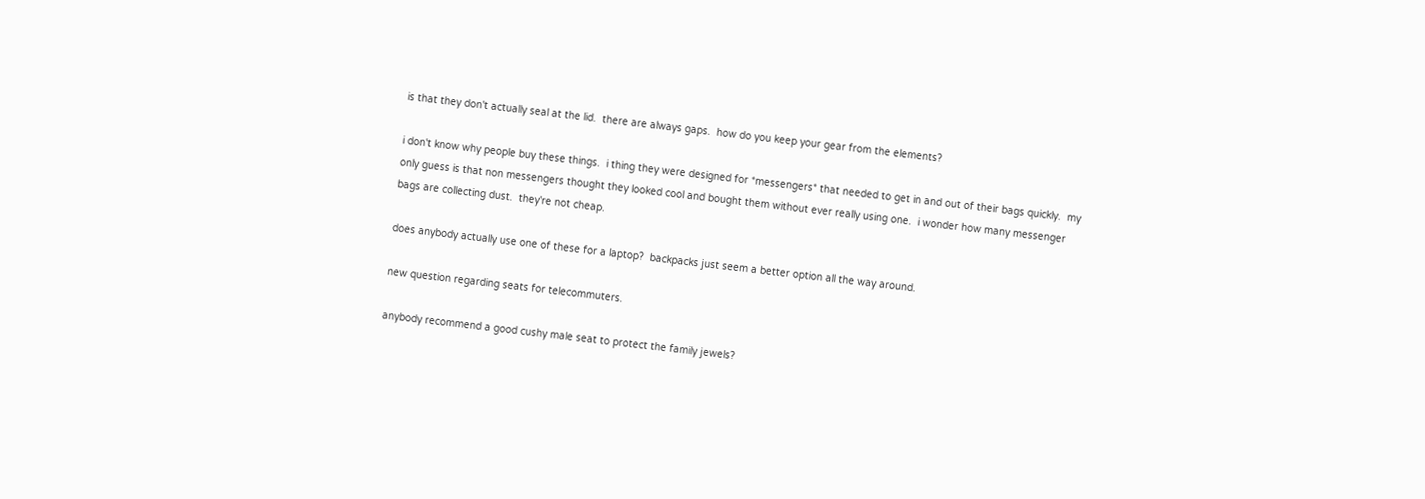is that they don't actually seal at the lid.  there are always gaps.  how do you keep your gear from the elements?

i don't know why people buy these things.  i thing they were designed for *messengers* that needed to get in and out of their bags quickly.  my only guess is that non messengers thought they looked cool and bought them without ever really using one.  i wonder how many messenger bags are collecting dust.  they're not cheap.

does anybody actually use one of these for a laptop?  backpacks just seem a better option all the way around.

new question regarding seats for telecommuters.

anybody recommend a good cushy male seat to protect the family jewels?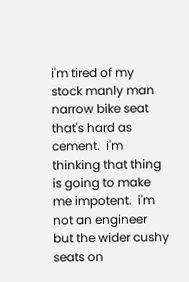i'm tired of my stock manly man narrow bike seat that's hard as cement.  i'm thinking that thing is going to make me impotent.  i'm not an engineer but the wider cushy seats on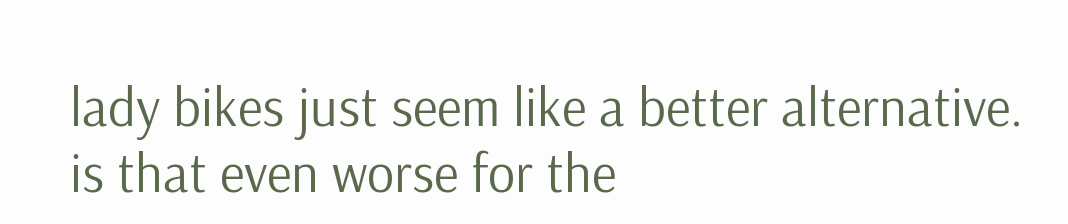lady bikes just seem like a better alternative.  is that even worse for the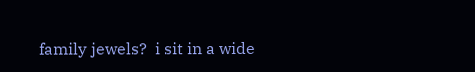family jewels?  i sit in a wide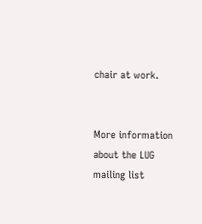chair at work.


More information about the LUG mailing list